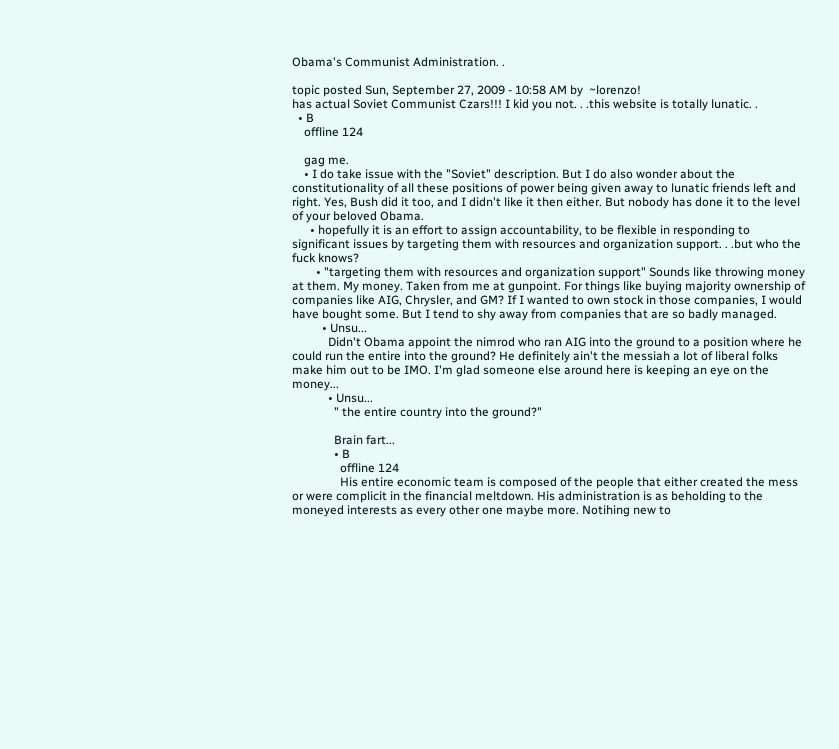Obama's Communist Administration. .

topic posted Sun, September 27, 2009 - 10:58 AM by  ~lorenzo!
has actual Soviet Communist Czars!!! I kid you not. . .this website is totally lunatic. .
  • B
    offline 124

    gag me.
    • I do take issue with the "Soviet" description. But I do also wonder about the constitutionality of all these positions of power being given away to lunatic friends left and right. Yes, Bush did it too, and I didn't like it then either. But nobody has done it to the level of your beloved Obama.
      • hopefully it is an effort to assign accountability, to be flexible in responding to significant issues by targeting them with resources and organization support. . .but who the fuck knows?
        • "targeting them with resources and organization support" Sounds like throwing money at them. My money. Taken from me at gunpoint. For things like buying majority ownership of companies like AIG, Chrysler, and GM? If I wanted to own stock in those companies, I would have bought some. But I tend to shy away from companies that are so badly managed.
          • Unsu...
            Didn't Obama appoint the nimrod who ran AIG into the ground to a position where he could run the entire into the ground? He definitely ain't the messiah a lot of liberal folks make him out to be IMO. I'm glad someone else around here is keeping an eye on the money...
            • Unsu...
              " the entire country into the ground?"

              Brain fart...
              • B
                offline 124
                His entire economic team is composed of the people that either created the mess or were complicit in the financial meltdown. His administration is as beholding to the moneyed interests as every other one maybe more. Notihing new to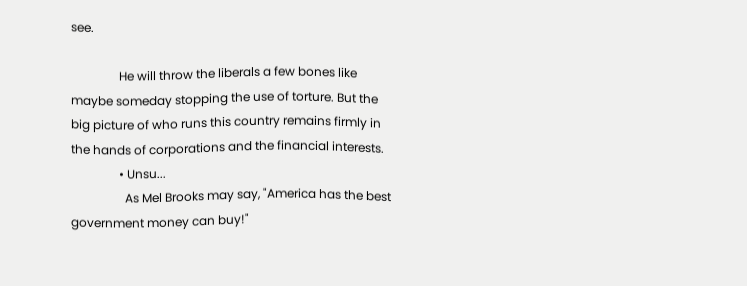see.

                He will throw the liberals a few bones like maybe someday stopping the use of torture. But the big picture of who runs this country remains firmly in the hands of corporations and the financial interests.
                • Unsu...
                  As Mel Brooks may say, "America has the best government money can buy!"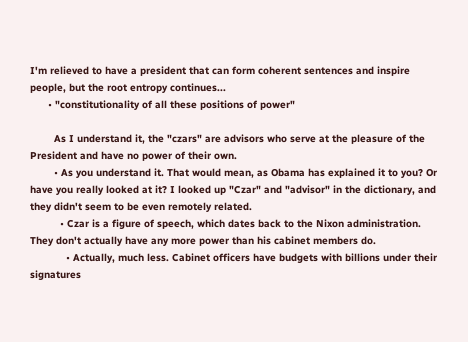I'm relieved to have a president that can form coherent sentences and inspire people, but the root entropy continues...
      • "constitutionality of all these positions of power"

        As I understand it, the "czars" are advisors who serve at the pleasure of the President and have no power of their own.
        • As you understand it. That would mean, as Obama has explained it to you? Or have you really looked at it? I looked up "Czar" and "advisor" in the dictionary, and they didn't seem to be even remotely related.
          • Czar is a figure of speech, which dates back to the Nixon administration. They don't actually have any more power than his cabinet members do.
            • Actually, much less. Cabinet officers have budgets with billions under their signatures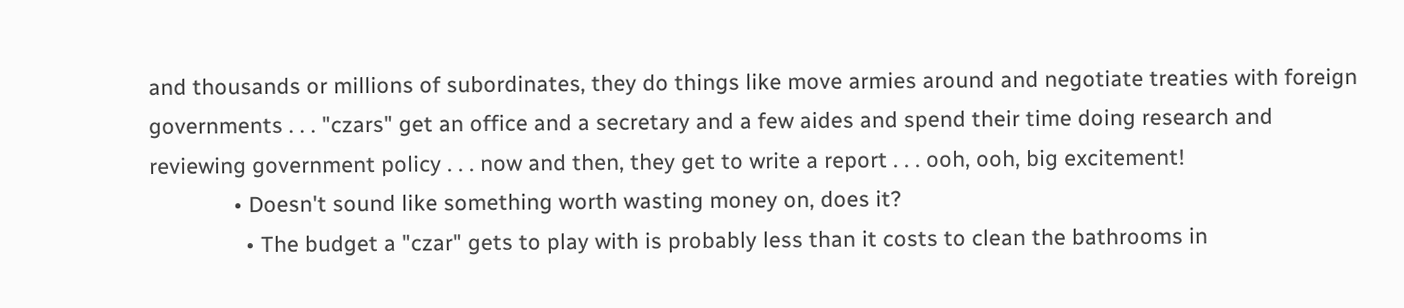and thousands or millions of subordinates, they do things like move armies around and negotiate treaties with foreign governments . . . "czars" get an office and a secretary and a few aides and spend their time doing research and reviewing government policy . . . now and then, they get to write a report . . . ooh, ooh, big excitement!
              • Doesn't sound like something worth wasting money on, does it?
                • The budget a "czar" gets to play with is probably less than it costs to clean the bathrooms in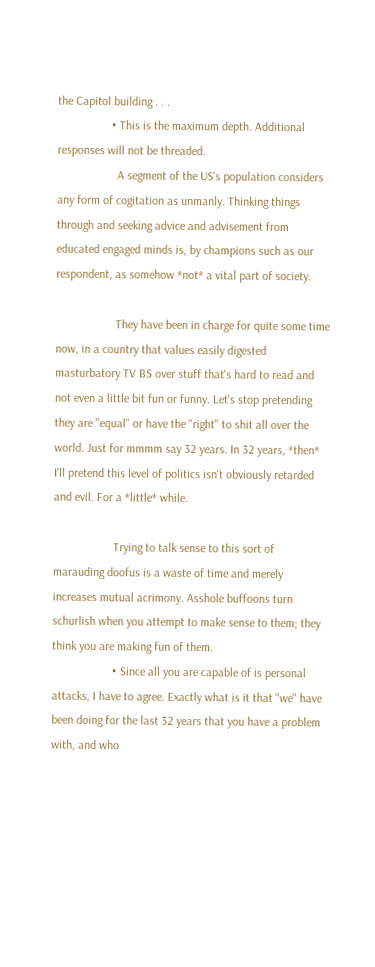the Capitol building . . .
                  • This is the maximum depth. Additional responses will not be threaded.
                    A segment of the US's population considers any form of cogitation as unmanly. Thinking things through and seeking advice and advisement from educated engaged minds is, by champions such as our respondent, as somehow *not* a vital part of society.

                    They have been in charge for quite some time now, in a country that values easily digested masturbatory TV BS over stuff that's hard to read and not even a little bit fun or funny. Let's stop pretending they are "equal" or have the "right" to shit all over the world. Just for mmmm say 32 years. In 32 years, *then* I'll pretend this level of politics isn't obviously retarded and evil. For a *little* while.

                    Trying to talk sense to this sort of marauding doofus is a waste of time and merely increases mutual acrimony. Asshole buffoons turn schurlish when you attempt to make sense to them; they think you are making fun of them.
                    • Since all you are capable of is personal attacks, I have to agree. Exactly what is it that "we" have been doing for the last 32 years that you have a problem with, and who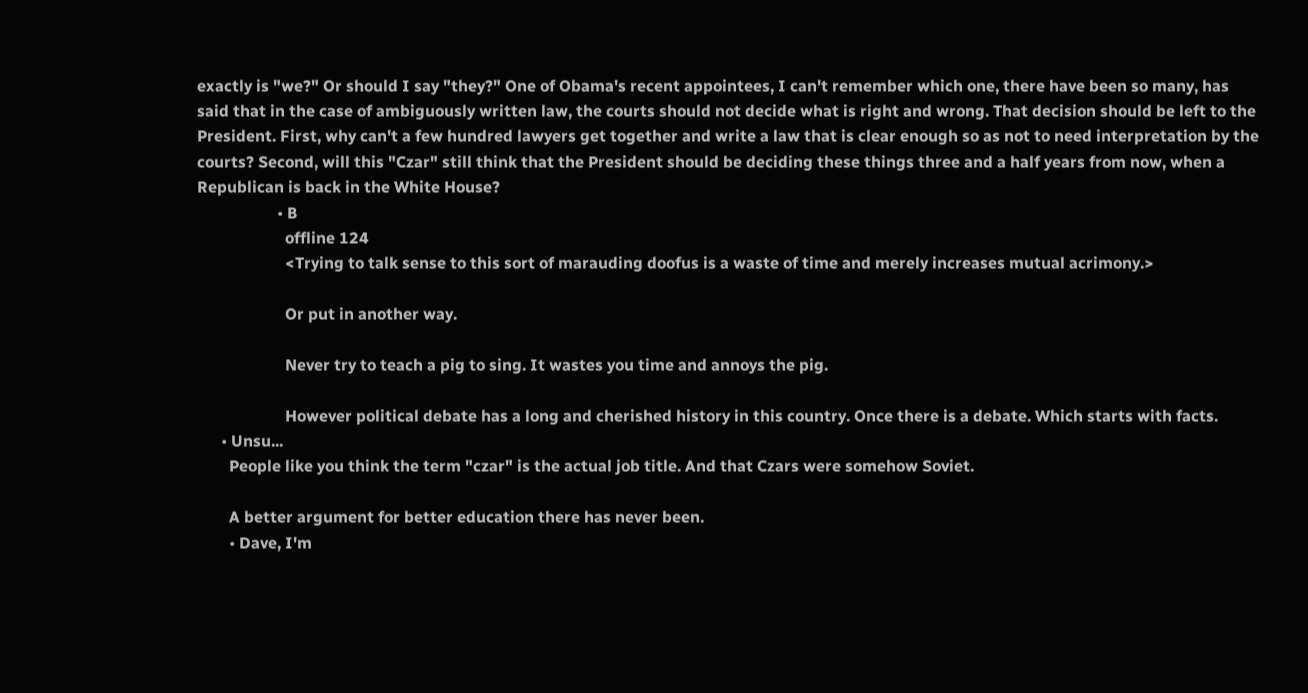exactly is "we?" Or should I say "they?" One of Obama's recent appointees, I can't remember which one, there have been so many, has said that in the case of ambiguously written law, the courts should not decide what is right and wrong. That decision should be left to the President. First, why can't a few hundred lawyers get together and write a law that is clear enough so as not to need interpretation by the courts? Second, will this "Czar" still think that the President should be deciding these things three and a half years from now, when a Republican is back in the White House?
                    • B
                      offline 124
                      <Trying to talk sense to this sort of marauding doofus is a waste of time and merely increases mutual acrimony.>

                      Or put in another way.

                      Never try to teach a pig to sing. It wastes you time and annoys the pig.

                      However political debate has a long and cherished history in this country. Once there is a debate. Which starts with facts.
      • Unsu...
        People like you think the term "czar" is the actual job title. And that Czars were somehow Soviet.

        A better argument for better education there has never been.
        • Dave, I'm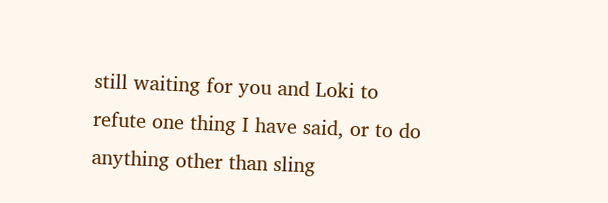still waiting for you and Loki to refute one thing I have said, or to do anything other than sling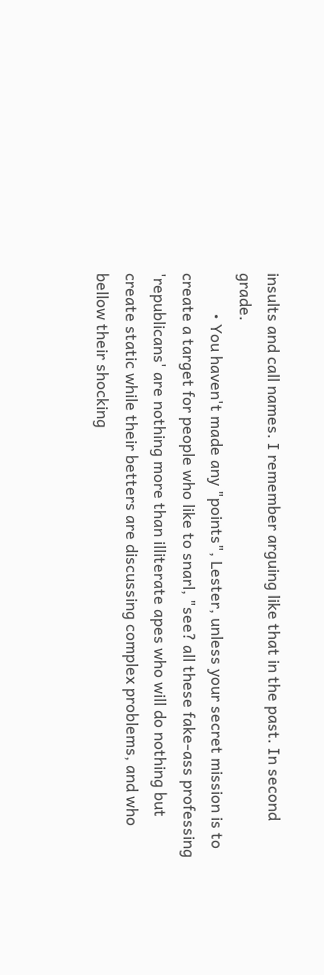insults and call names. I remember arguing like that in the past. In second grade.
          • You haven't made any "points", Lester, unless your secret mission is to create a target for people who like to snarl, "see? all these fake-ass professing 'republicans' are nothing more than illiterate apes who will do nothing but create static while their betters are discussing complex problems, and who bellow their shocking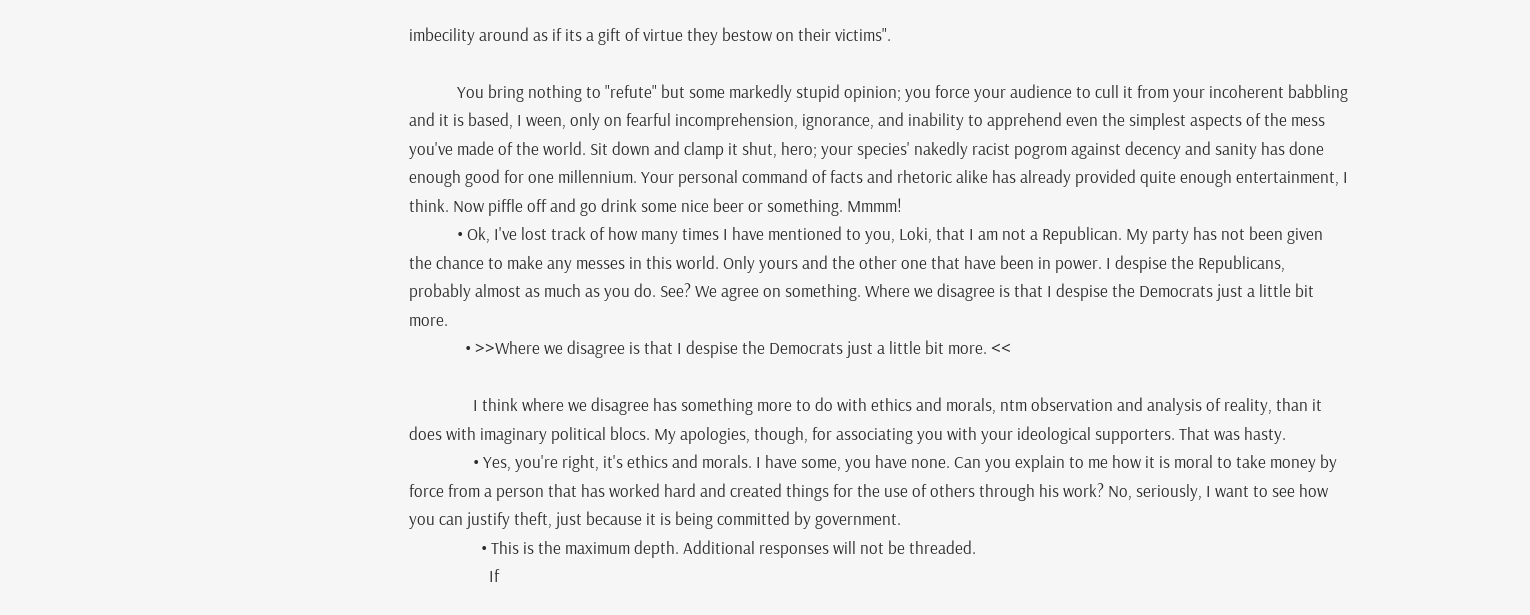imbecility around as if its a gift of virtue they bestow on their victims".

            You bring nothing to "refute" but some markedly stupid opinion; you force your audience to cull it from your incoherent babbling and it is based, I ween, only on fearful incomprehension, ignorance, and inability to apprehend even the simplest aspects of the mess you've made of the world. Sit down and clamp it shut, hero; your species' nakedly racist pogrom against decency and sanity has done enough good for one millennium. Your personal command of facts and rhetoric alike has already provided quite enough entertainment, I think. Now piffle off and go drink some nice beer or something. Mmmm!
            • Ok, I've lost track of how many times I have mentioned to you, Loki, that I am not a Republican. My party has not been given the chance to make any messes in this world. Only yours and the other one that have been in power. I despise the Republicans, probably almost as much as you do. See? We agree on something. Where we disagree is that I despise the Democrats just a little bit more.
              • >>Where we disagree is that I despise the Democrats just a little bit more. <<

                I think where we disagree has something more to do with ethics and morals, ntm observation and analysis of reality, than it does with imaginary political blocs. My apologies, though, for associating you with your ideological supporters. That was hasty.
                • Yes, you're right, it's ethics and morals. I have some, you have none. Can you explain to me how it is moral to take money by force from a person that has worked hard and created things for the use of others through his work? No, seriously, I want to see how you can justify theft, just because it is being committed by government.
                  • This is the maximum depth. Additional responses will not be threaded.
                    If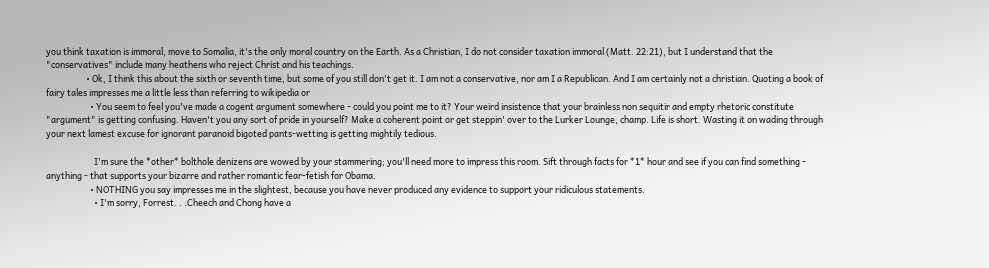you think taxation is immoral, move to Somalia, it's the only moral country on the Earth. As a Christian, I do not consider taxation immoral (Matt. 22:21), but I understand that the "conservatives" include many heathens who reject Christ and his teachings.
                    • Ok, I think this about the sixth or seventh time, but some of you still don't get it. I am not a conservative, nor am I a Republican. And I am certainly not a christian. Quoting a book of fairy tales impresses me a little less than referring to wikipedia or
                      • You seem to feel you've made a cogent argument somewhere - could you point me to it? Your weird insistence that your brainless non sequitir and empty rhetoric constitute "argument" is getting confusing. Haven't you any sort of pride in yourself? Make a coherent point or get steppin' over to the Lurker Lounge, champ. Life is short. Wasting it on wading through your next lamest excuse for ignorant paranoid bigoted pants-wetting is getting mightily tedious.

                        I'm sure the *other* bolthole denizens are wowed by your stammering; you'll need more to impress this room. Sift through facts for *1* hour and see if you can find something - anything - that supports your bizarre and rather romantic fear-fetish for Obama.
                      • NOTHING you say impresses me in the slightest, because you have never produced any evidence to support your ridiculous statements.
                        • I'm sorry, Forrest. . .Cheech and Chong have a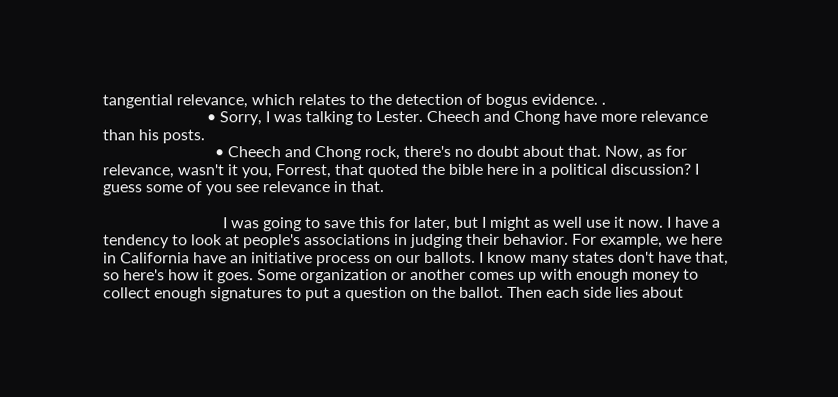tangential relevance, which relates to the detection of bogus evidence. .
                          • Sorry, I was talking to Lester. Cheech and Chong have more relevance than his posts.
                            • Cheech and Chong rock, there's no doubt about that. Now, as for relevance, wasn't it you, Forrest, that quoted the bible here in a political discussion? I guess some of you see relevance in that.

                              I was going to save this for later, but I might as well use it now. I have a tendency to look at people's associations in judging their behavior. For example, we here in California have an initiative process on our ballots. I know many states don't have that, so here's how it goes. Some organization or another comes up with enough money to collect enough signatures to put a question on the ballot. Then each side lies about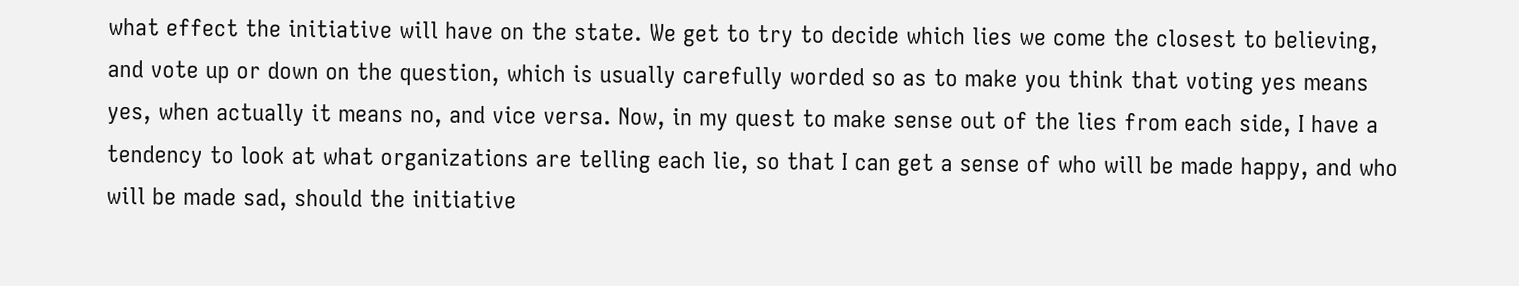what effect the initiative will have on the state. We get to try to decide which lies we come the closest to believing, and vote up or down on the question, which is usually carefully worded so as to make you think that voting yes means yes, when actually it means no, and vice versa. Now, in my quest to make sense out of the lies from each side, I have a tendency to look at what organizations are telling each lie, so that I can get a sense of who will be made happy, and who will be made sad, should the initiative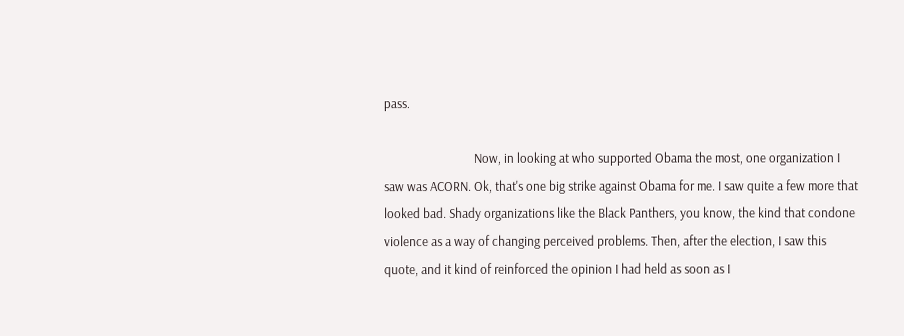pass.

                              Now, in looking at who supported Obama the most, one organization I saw was ACORN. Ok, that's one big strike against Obama for me. I saw quite a few more that looked bad. Shady organizations like the Black Panthers, you know, the kind that condone violence as a way of changing perceived problems. Then, after the election, I saw this quote, and it kind of reinforced the opinion I had held as soon as I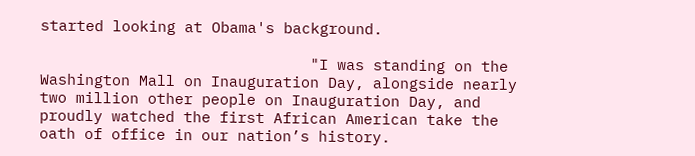started looking at Obama's background.

                              "I was standing on the Washington Mall on Inauguration Day, alongside nearly two million other people on Inauguration Day, and proudly watched the first African American take the oath of office in our nation’s history.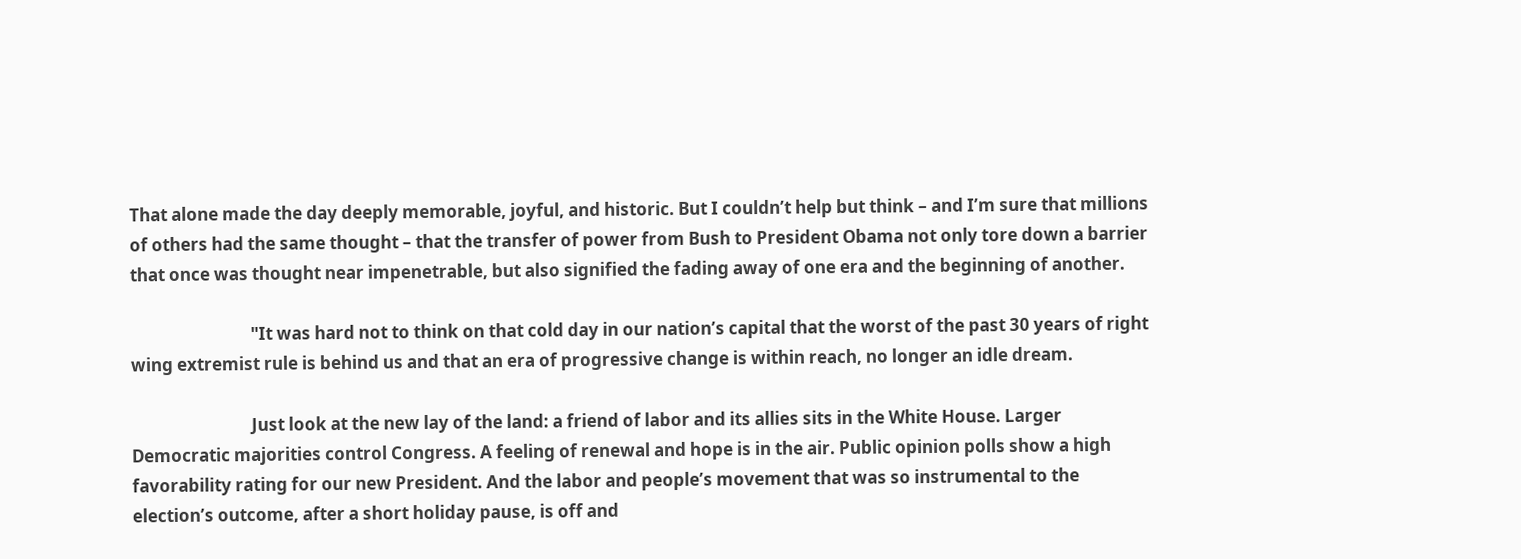That alone made the day deeply memorable, joyful, and historic. But I couldn’t help but think – and I’m sure that millions of others had the same thought – that the transfer of power from Bush to President Obama not only tore down a barrier that once was thought near impenetrable, but also signified the fading away of one era and the beginning of another.

                              "It was hard not to think on that cold day in our nation’s capital that the worst of the past 30 years of right wing extremist rule is behind us and that an era of progressive change is within reach, no longer an idle dream.

                              Just look at the new lay of the land: a friend of labor and its allies sits in the White House. Larger Democratic majorities control Congress. A feeling of renewal and hope is in the air. Public opinion polls show a high favorability rating for our new President. And the labor and people’s movement that was so instrumental to the election’s outcome, after a short holiday pause, is off and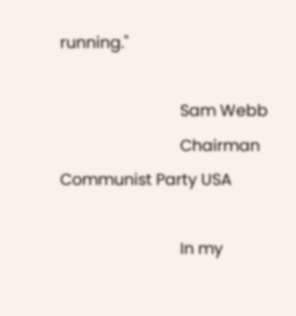running."

                              Sam Webb
                              Chairman Communist Party USA

                              In my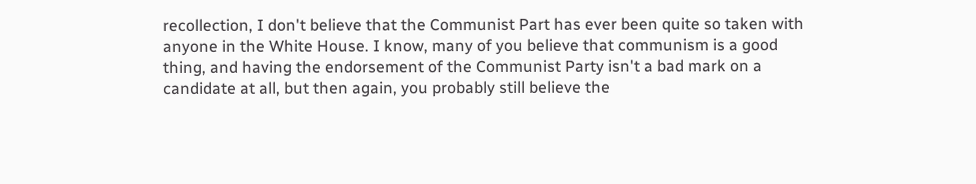recollection, I don't believe that the Communist Part has ever been quite so taken with anyone in the White House. I know, many of you believe that communism is a good thing, and having the endorsement of the Communist Party isn't a bad mark on a candidate at all, but then again, you probably still believe the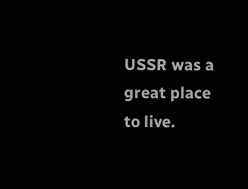USSR was a great place to live.